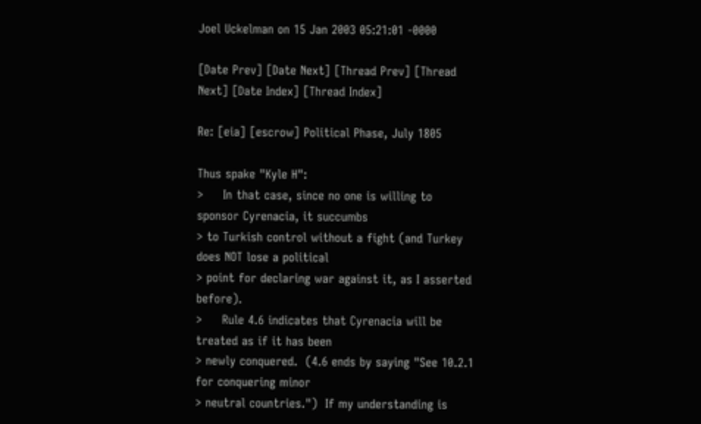Joel Uckelman on 15 Jan 2003 05:21:01 -0000

[Date Prev] [Date Next] [Thread Prev] [Thread Next] [Date Index] [Thread Index]

Re: [eia] [escrow] Political Phase, July 1805

Thus spake "Kyle H":
>     In that case, since no one is willing to sponsor Cyrenacia, it succumbs
> to Turkish control without a fight (and Turkey does NOT lose a political
> point for declaring war against it, as I asserted before).
>     Rule 4.6 indicates that Cyrenacia will be treated as if it has been
> newly conquered.  (4.6 ends by saying "See 10.2.1 for conquering minor
> neutral countries.")  If my understanding is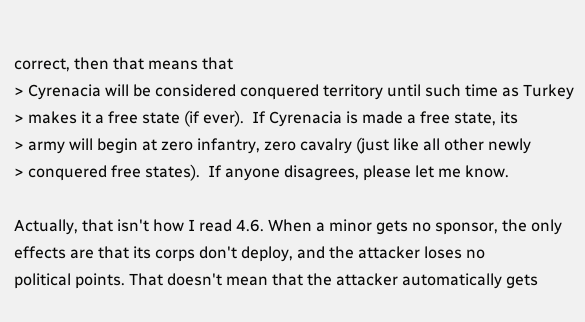correct, then that means that
> Cyrenacia will be considered conquered territory until such time as Turkey
> makes it a free state (if ever).  If Cyrenacia is made a free state, its
> army will begin at zero infantry, zero cavalry (just like all other newly
> conquered free states).  If anyone disagrees, please let me know.

Actually, that isn't how I read 4.6. When a minor gets no sponsor, the only
effects are that its corps don't deploy, and the attacker loses no
political points. That doesn't mean that the attacker automatically gets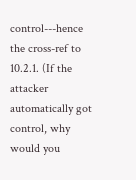control---hence the cross-ref to 10.2.1. (If the attacker automatically got
control, why would you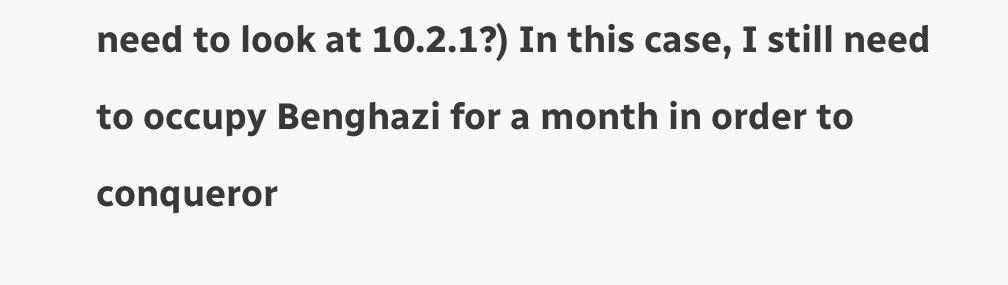need to look at 10.2.1?) In this case, I still need
to occupy Benghazi for a month in order to conqueror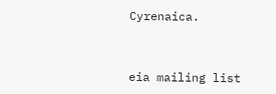Cyrenaica.


eia mailing list